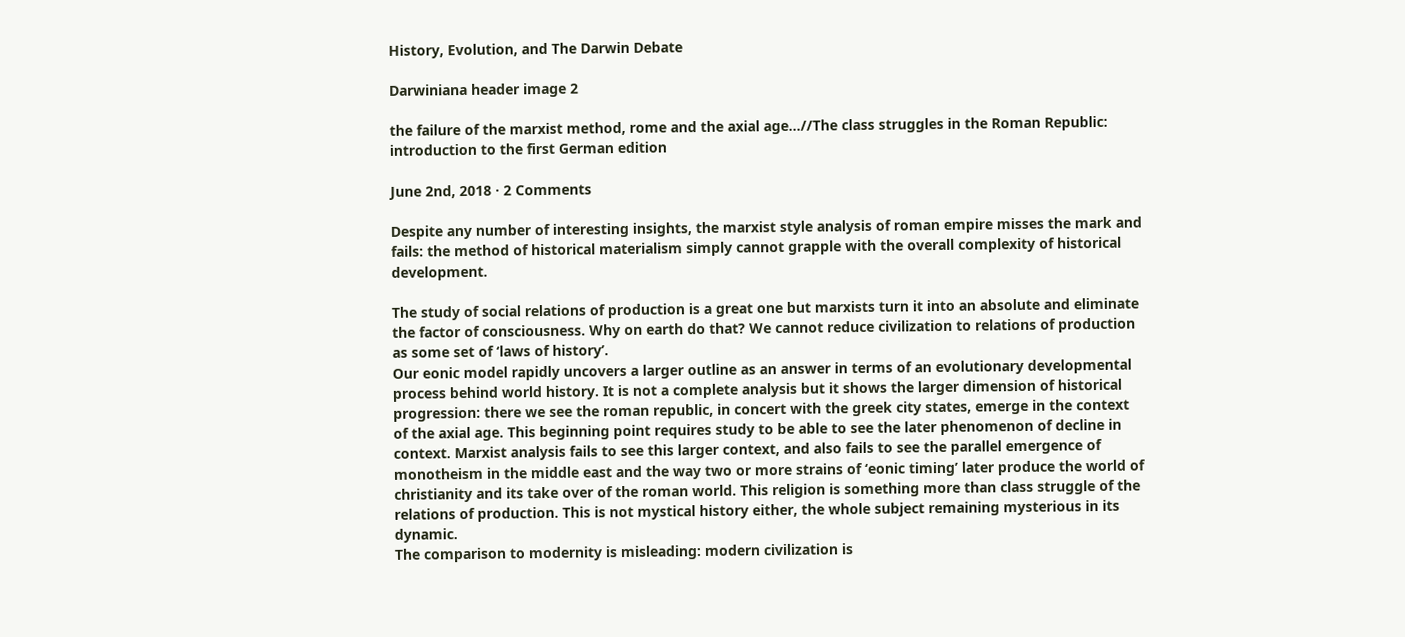History, Evolution, and The Darwin Debate

Darwiniana header image 2

the failure of the marxist method, rome and the axial age…//The class struggles in the Roman Republic: introduction to the first German edition

June 2nd, 2018 · 2 Comments

Despite any number of interesting insights, the marxist style analysis of roman empire misses the mark and fails: the method of historical materialism simply cannot grapple with the overall complexity of historical development.

The study of social relations of production is a great one but marxists turn it into an absolute and eliminate the factor of consciousness. Why on earth do that? We cannot reduce civilization to relations of production as some set of ‘laws of history’.
Our eonic model rapidly uncovers a larger outline as an answer in terms of an evolutionary developmental process behind world history. It is not a complete analysis but it shows the larger dimension of historical progression: there we see the roman republic, in concert with the greek city states, emerge in the context of the axial age. This beginning point requires study to be able to see the later phenomenon of decline in context. Marxist analysis fails to see this larger context, and also fails to see the parallel emergence of monotheism in the middle east and the way two or more strains of ‘eonic timing’ later produce the world of christianity and its take over of the roman world. This religion is something more than class struggle of the relations of production. This is not mystical history either, the whole subject remaining mysterious in its dynamic.
The comparison to modernity is misleading: modern civilization is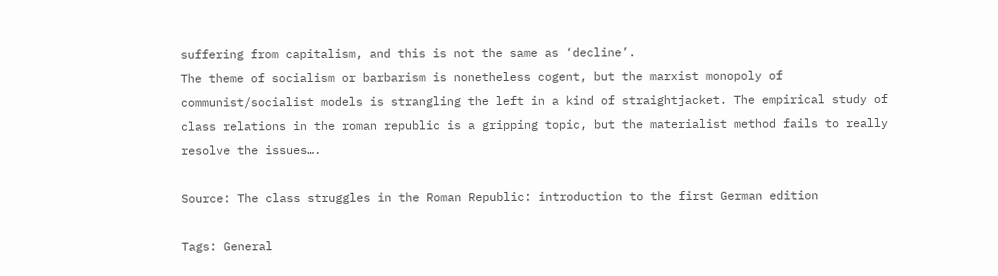suffering from capitalism, and this is not the same as ‘decline’.
The theme of socialism or barbarism is nonetheless cogent, but the marxist monopoly of communist/socialist models is strangling the left in a kind of straightjacket. The empirical study of class relations in the roman republic is a gripping topic, but the materialist method fails to really resolve the issues….

Source: The class struggles in the Roman Republic: introduction to the first German edition

Tags: General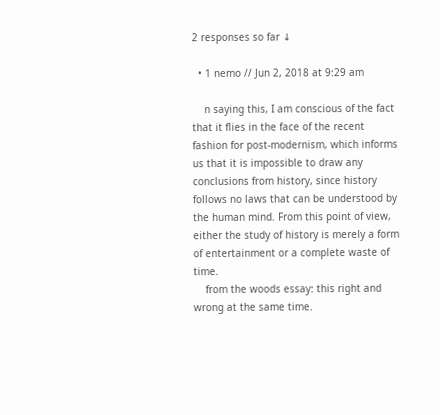2 responses so far ↓

  • 1 nemo // Jun 2, 2018 at 9:29 am

    n saying this, I am conscious of the fact that it flies in the face of the recent fashion for post-modernism, which informs us that it is impossible to draw any conclusions from history, since history follows no laws that can be understood by the human mind. From this point of view, either the study of history is merely a form of entertainment or a complete waste of time.
    from the woods essay: this right and wrong at the same time.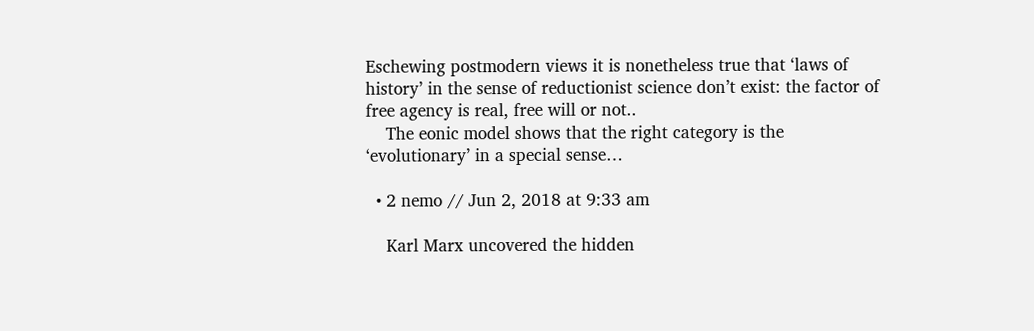Eschewing postmodern views it is nonetheless true that ‘laws of history’ in the sense of reductionist science don’t exist: the factor of free agency is real, free will or not..
    The eonic model shows that the right category is the ‘evolutionary’ in a special sense…

  • 2 nemo // Jun 2, 2018 at 9:33 am

    Karl Marx uncovered the hidden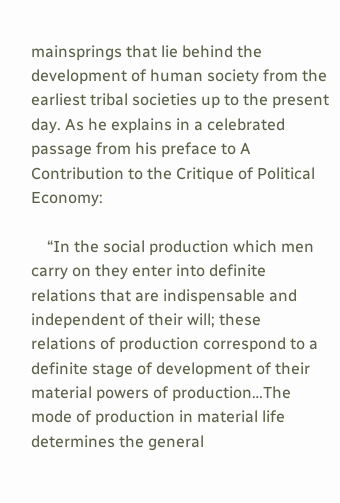mainsprings that lie behind the development of human society from the earliest tribal societies up to the present day. As he explains in a celebrated passage from his preface to A Contribution to the Critique of Political Economy:

    “In the social production which men carry on they enter into definite relations that are indispensable and independent of their will; these relations of production correspond to a definite stage of development of their material powers of production…The mode of production in material life determines the general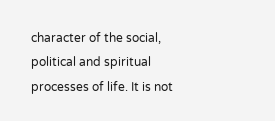character of the social, political and spiritual processes of life. It is not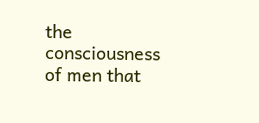the consciousness of men that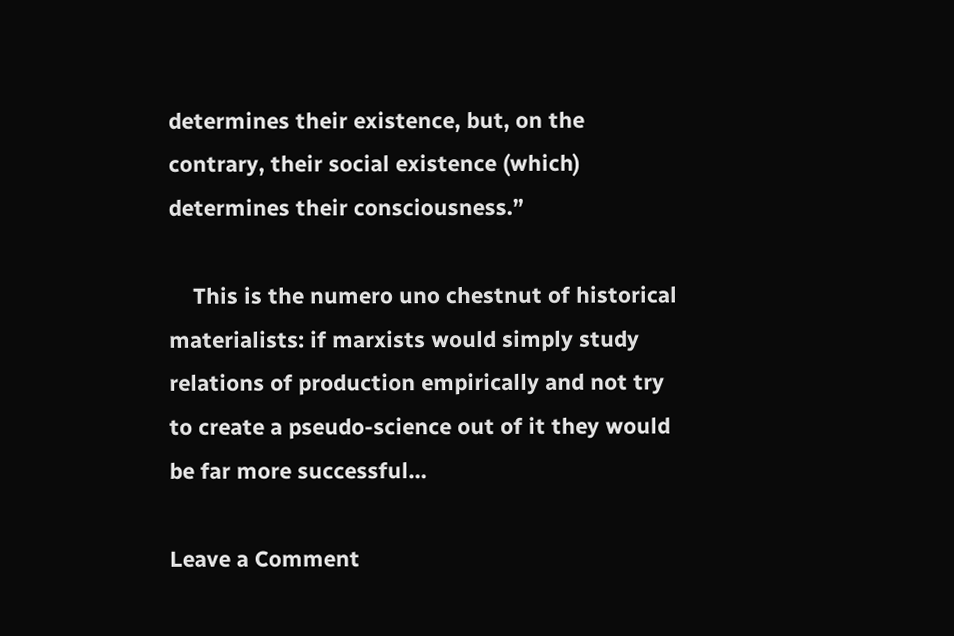determines their existence, but, on the contrary, their social existence (which) determines their consciousness.”

    This is the numero uno chestnut of historical materialists: if marxists would simply study relations of production empirically and not try to create a pseudo-science out of it they would be far more successful…

Leave a Comment